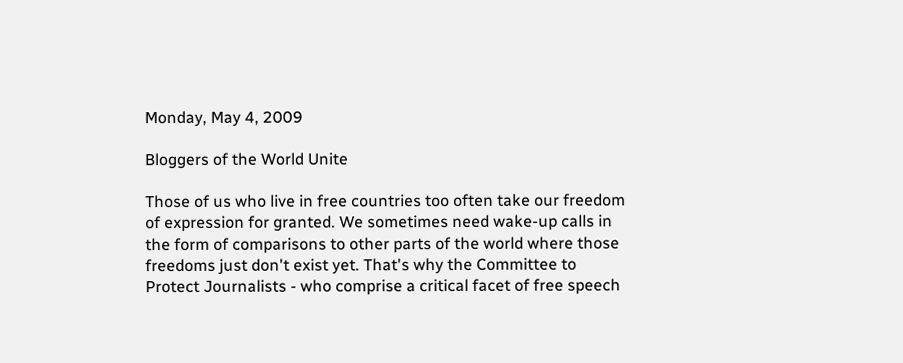Monday, May 4, 2009

Bloggers of the World Unite

Those of us who live in free countries too often take our freedom of expression for granted. We sometimes need wake-up calls in the form of comparisons to other parts of the world where those freedoms just don't exist yet. That's why the Committee to Protect Journalists - who comprise a critical facet of free speech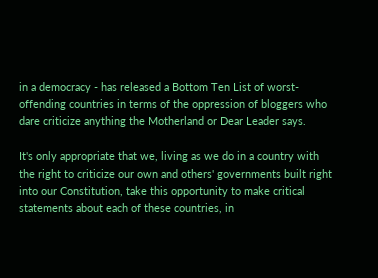in a democracy - has released a Bottom Ten List of worst-offending countries in terms of the oppression of bloggers who dare criticize anything the Motherland or Dear Leader says.

It's only appropriate that we, living as we do in a country with the right to criticize our own and others' governments built right into our Constitution, take this opportunity to make critical statements about each of these countries, in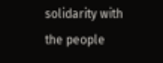solidarity with the people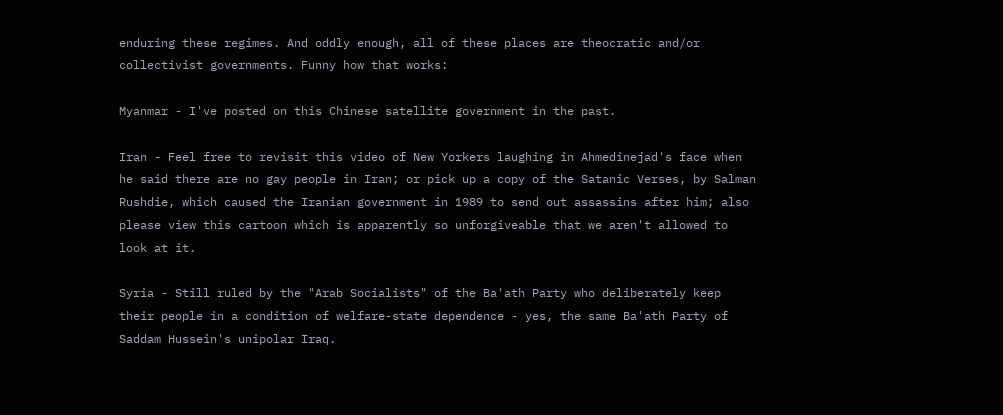enduring these regimes. And oddly enough, all of these places are theocratic and/or collectivist governments. Funny how that works:

Myanmar - I've posted on this Chinese satellite government in the past.

Iran - Feel free to revisit this video of New Yorkers laughing in Ahmedinejad's face when he said there are no gay people in Iran; or pick up a copy of the Satanic Verses, by Salman Rushdie, which caused the Iranian government in 1989 to send out assassins after him; also please view this cartoon which is apparently so unforgiveable that we aren't allowed to look at it.

Syria - Still ruled by the "Arab Socialists" of the Ba'ath Party who deliberately keep their people in a condition of welfare-state dependence - yes, the same Ba'ath Party of Saddam Hussein's unipolar Iraq.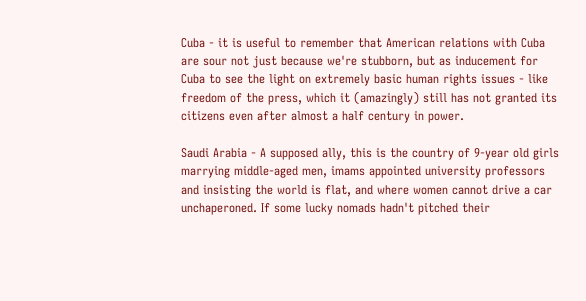Cuba - it is useful to remember that American relations with Cuba are sour not just because we're stubborn, but as inducement for Cuba to see the light on extremely basic human rights issues - like freedom of the press, which it (amazingly) still has not granted its citizens even after almost a half century in power.

Saudi Arabia - A supposed ally, this is the country of 9-year old girls marrying middle-aged men, imams appointed university professors and insisting the world is flat, and where women cannot drive a car unchaperoned. If some lucky nomads hadn't pitched their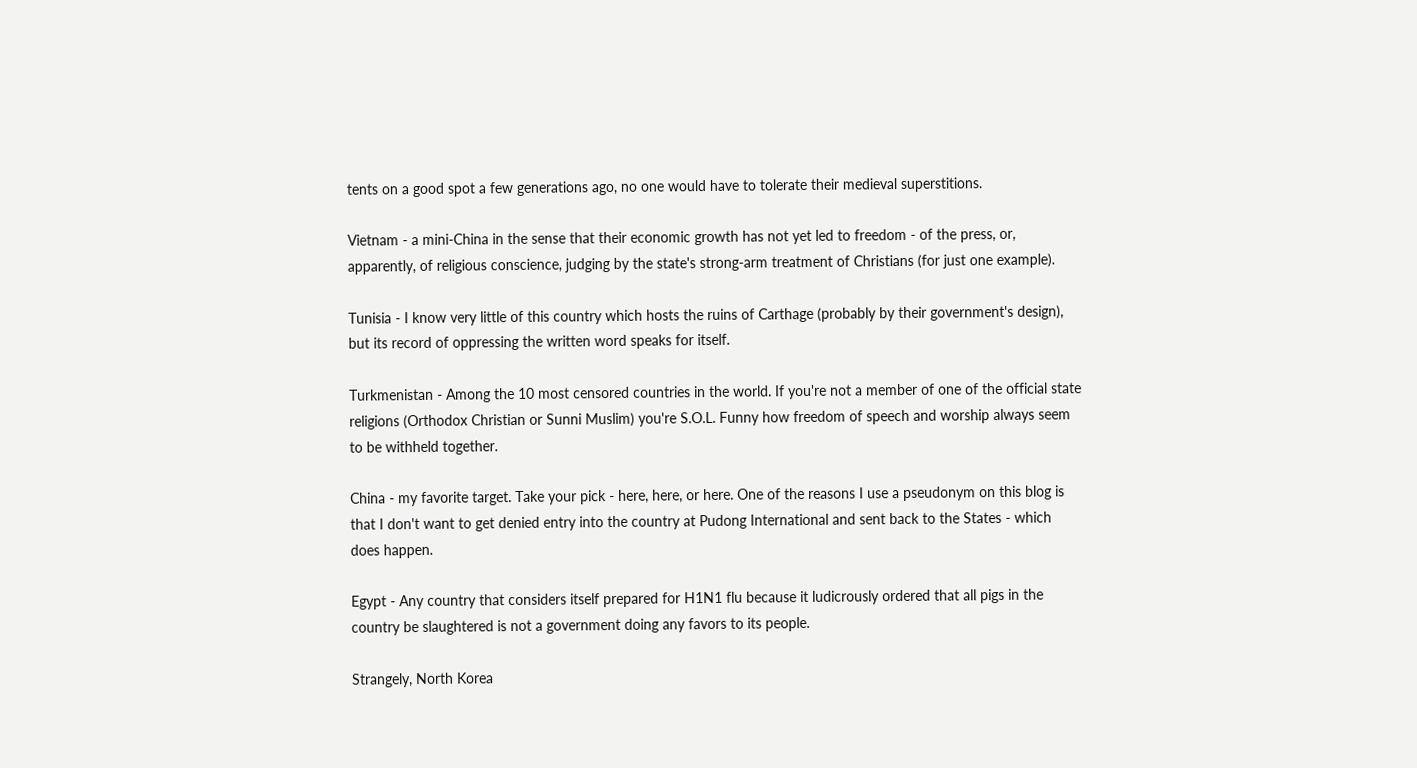tents on a good spot a few generations ago, no one would have to tolerate their medieval superstitions.

Vietnam - a mini-China in the sense that their economic growth has not yet led to freedom - of the press, or, apparently, of religious conscience, judging by the state's strong-arm treatment of Christians (for just one example).

Tunisia - I know very little of this country which hosts the ruins of Carthage (probably by their government's design), but its record of oppressing the written word speaks for itself.

Turkmenistan - Among the 10 most censored countries in the world. If you're not a member of one of the official state religions (Orthodox Christian or Sunni Muslim) you're S.O.L. Funny how freedom of speech and worship always seem to be withheld together.

China - my favorite target. Take your pick - here, here, or here. One of the reasons I use a pseudonym on this blog is that I don't want to get denied entry into the country at Pudong International and sent back to the States - which does happen.

Egypt - Any country that considers itself prepared for H1N1 flu because it ludicrously ordered that all pigs in the country be slaughtered is not a government doing any favors to its people.

Strangely, North Korea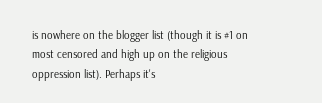is nowhere on the blogger list (though it is #1 on most censored and high up on the religious oppression list). Perhaps it's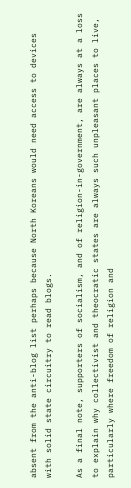absent from the anti-blog list perhaps because North Koreans would need access to devices with solid state circuitry to read blogs.

As a final note, supporters of socialism, and of religion-in-government, are always at a loss to explain why collectivist and theocratic states are always such unpleasant places to live, particularly where freedom of religion and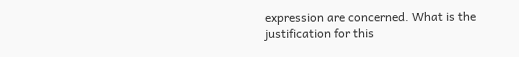expression are concerned. What is the justification for this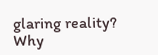glaring reality? Why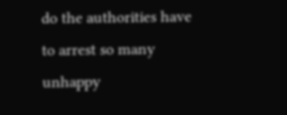do the authorities have to arrest so many unhappy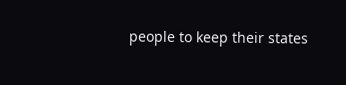people to keep their states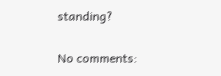standing?

No comments: